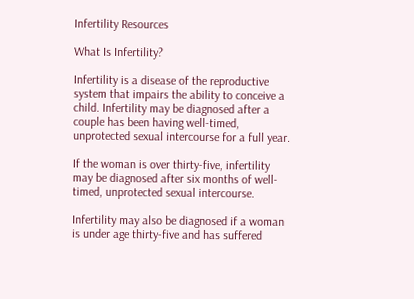Infertility Resources

What Is Infertility?

Infertility is a disease of the reproductive system that impairs the ability to conceive a child. Infertility may be diagnosed after a couple has been having well-timed, unprotected sexual intercourse for a full year.

If the woman is over thirty-five, infertility may be diagnosed after six months of well-timed, unprotected sexual intercourse.

Infertility may also be diagnosed if a woman is under age thirty-five and has suffered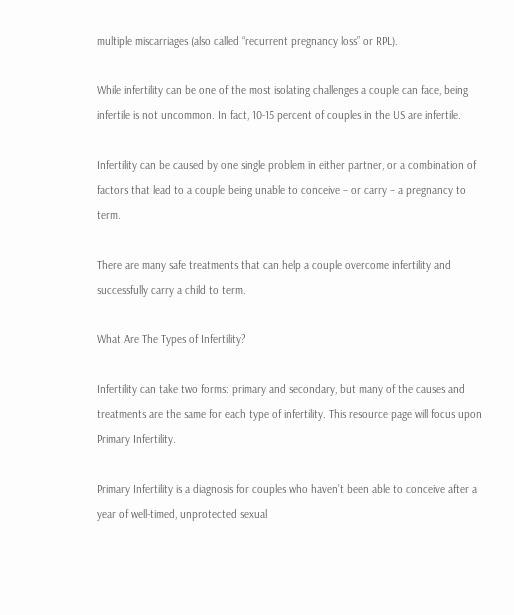multiple miscarriages (also called “recurrent pregnancy loss” or RPL).

While infertility can be one of the most isolating challenges a couple can face, being infertile is not uncommon. In fact, 10-15 percent of couples in the US are infertile.

Infertility can be caused by one single problem in either partner, or a combination of factors that lead to a couple being unable to conceive – or carry – a pregnancy to term.

There are many safe treatments that can help a couple overcome infertility and successfully carry a child to term.

What Are The Types of Infertility?

Infertility can take two forms: primary and secondary, but many of the causes and treatments are the same for each type of infertility. This resource page will focus upon Primary Infertility.

Primary Infertility is a diagnosis for couples who haven’t been able to conceive after a year of well-timed, unprotected sexual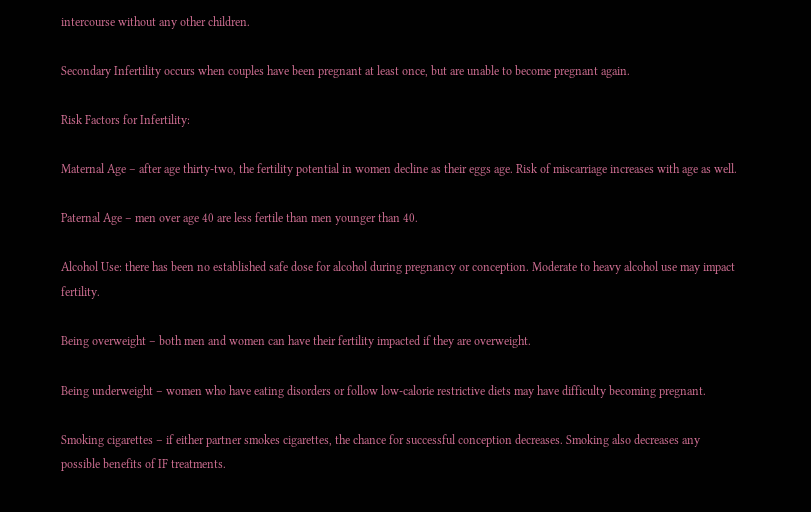intercourse without any other children.

Secondary Infertility occurs when couples have been pregnant at least once, but are unable to become pregnant again.

Risk Factors for Infertility:

Maternal Age – after age thirty-two, the fertility potential in women decline as their eggs age. Risk of miscarriage increases with age as well.

Paternal Age – men over age 40 are less fertile than men younger than 40.

Alcohol Use: there has been no established safe dose for alcohol during pregnancy or conception. Moderate to heavy alcohol use may impact fertility.

Being overweight – both men and women can have their fertility impacted if they are overweight.

Being underweight – women who have eating disorders or follow low-calorie restrictive diets may have difficulty becoming pregnant.

Smoking cigarettes – if either partner smokes cigarettes, the chance for successful conception decreases. Smoking also decreases any possible benefits of IF treatments.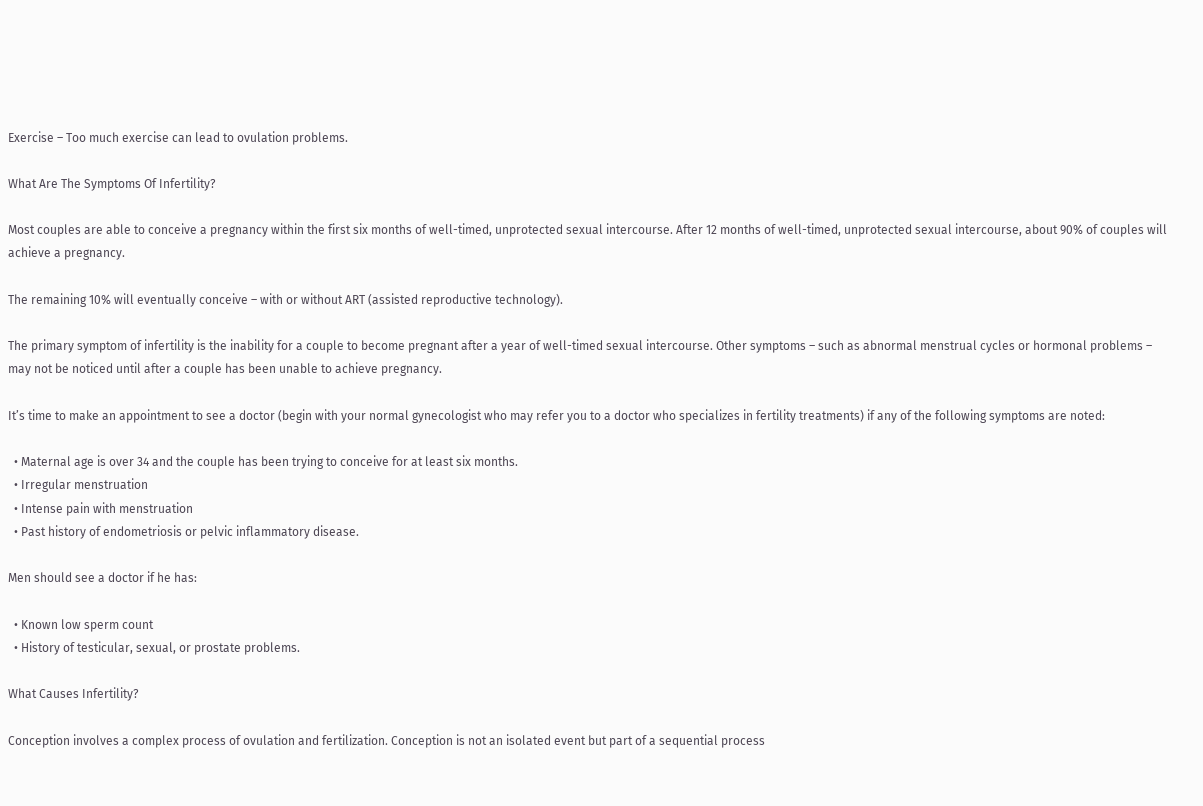Exercise – Too much exercise can lead to ovulation problems.

What Are The Symptoms Of Infertility?

Most couples are able to conceive a pregnancy within the first six months of well-timed, unprotected sexual intercourse. After 12 months of well-timed, unprotected sexual intercourse, about 90% of couples will achieve a pregnancy.

The remaining 10% will eventually conceive – with or without ART (assisted reproductive technology).

The primary symptom of infertility is the inability for a couple to become pregnant after a year of well-timed sexual intercourse. Other symptoms – such as abnormal menstrual cycles or hormonal problems – may not be noticed until after a couple has been unable to achieve pregnancy.

It’s time to make an appointment to see a doctor (begin with your normal gynecologist who may refer you to a doctor who specializes in fertility treatments) if any of the following symptoms are noted:

  • Maternal age is over 34 and the couple has been trying to conceive for at least six months.
  • Irregular menstruation
  • Intense pain with menstruation
  • Past history of endometriosis or pelvic inflammatory disease.

Men should see a doctor if he has:

  • Known low sperm count
  • History of testicular, sexual, or prostate problems.

What Causes Infertility?

Conception involves a complex process of ovulation and fertilization. Conception is not an isolated event but part of a sequential process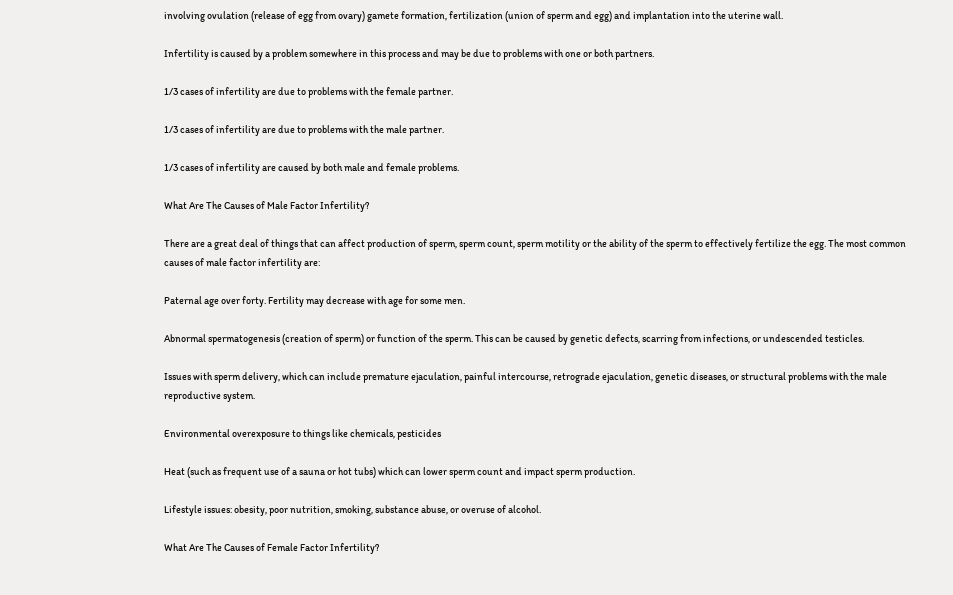involving ovulation (release of egg from ovary) gamete formation, fertilization (union of sperm and egg) and implantation into the uterine wall.

Infertility is caused by a problem somewhere in this process and may be due to problems with one or both partners.

1/3 cases of infertility are due to problems with the female partner.

1/3 cases of infertility are due to problems with the male partner.

1/3 cases of infertility are caused by both male and female problems.

What Are The Causes of Male Factor Infertility?

There are a great deal of things that can affect production of sperm, sperm count, sperm motility or the ability of the sperm to effectively fertilize the egg. The most common causes of male factor infertility are:

Paternal age over forty. Fertility may decrease with age for some men.

Abnormal spermatogenesis (creation of sperm) or function of the sperm. This can be caused by genetic defects, scarring from infections, or undescended testicles.

Issues with sperm delivery, which can include premature ejaculation, painful intercourse, retrograde ejaculation, genetic diseases, or structural problems with the male reproductive system.

Environmental overexposure to things like chemicals, pesticides

Heat (such as frequent use of a sauna or hot tubs) which can lower sperm count and impact sperm production.

Lifestyle issues: obesity, poor nutrition, smoking, substance abuse, or overuse of alcohol.

What Are The Causes of Female Factor Infertility?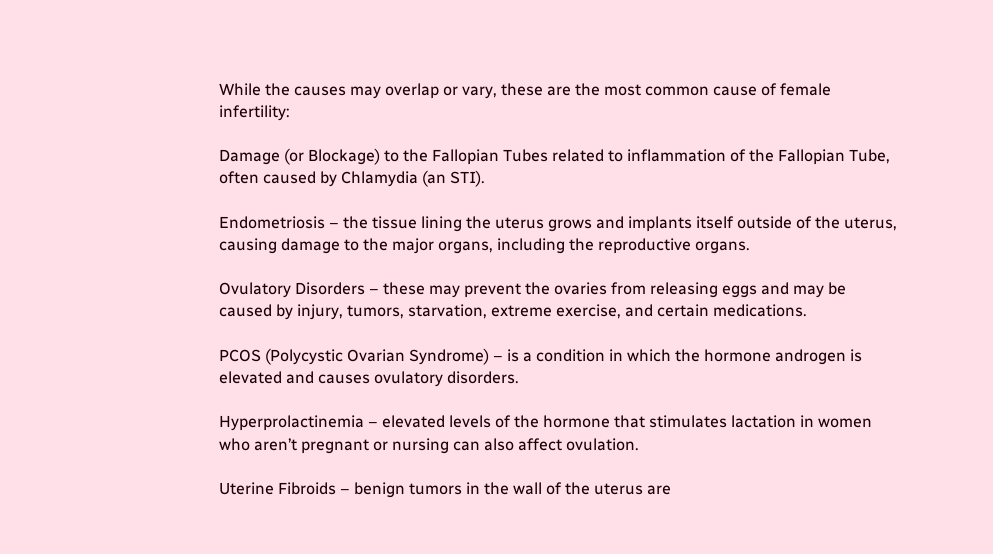While the causes may overlap or vary, these are the most common cause of female infertility:

Damage (or Blockage) to the Fallopian Tubes related to inflammation of the Fallopian Tube, often caused by Chlamydia (an STI).

Endometriosis – the tissue lining the uterus grows and implants itself outside of the uterus, causing damage to the major organs, including the reproductive organs.

Ovulatory Disorders – these may prevent the ovaries from releasing eggs and may be caused by injury, tumors, starvation, extreme exercise, and certain medications.

PCOS (Polycystic Ovarian Syndrome) – is a condition in which the hormone androgen is elevated and causes ovulatory disorders.

Hyperprolactinemia – elevated levels of the hormone that stimulates lactation in women who aren’t pregnant or nursing can also affect ovulation.

Uterine Fibroids – benign tumors in the wall of the uterus are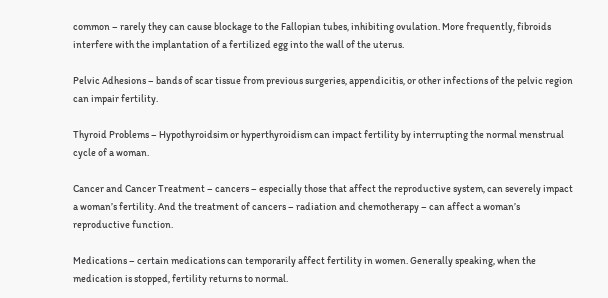common – rarely they can cause blockage to the Fallopian tubes, inhibiting ovulation. More frequently, fibroids interfere with the implantation of a fertilized egg into the wall of the uterus.

Pelvic Adhesions – bands of scar tissue from previous surgeries, appendicitis, or other infections of the pelvic region can impair fertility.

Thyroid Problems – Hypothyroidsim or hyperthyroidism can impact fertility by interrupting the normal menstrual cycle of a woman.

Cancer and Cancer Treatment – cancers – especially those that affect the reproductive system, can severely impact a woman’s fertility. And the treatment of cancers – radiation and chemotherapy – can affect a woman’s reproductive function.

Medications – certain medications can temporarily affect fertility in women. Generally speaking, when the medication is stopped, fertility returns to normal.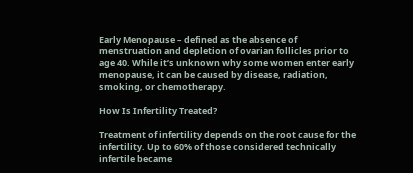Early Menopause – defined as the absence of menstruation and depletion of ovarian follicles prior to age 40. While it’s unknown why some women enter early menopause, it can be caused by disease, radiation, smoking, or chemotherapy.

How Is Infertility Treated?

Treatment of infertility depends on the root cause for the infertility. Up to 60% of those considered technically infertile became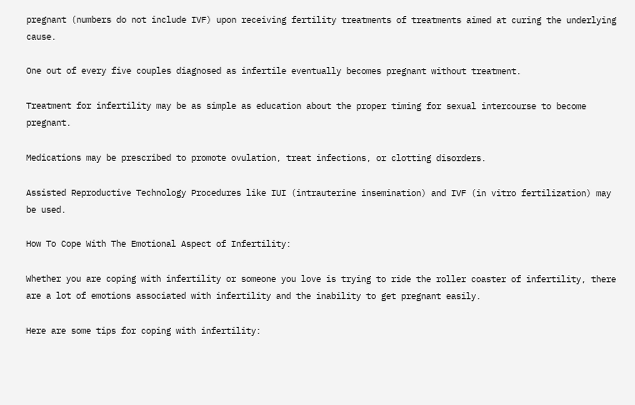pregnant (numbers do not include IVF) upon receiving fertility treatments of treatments aimed at curing the underlying cause.

One out of every five couples diagnosed as infertile eventually becomes pregnant without treatment.

Treatment for infertility may be as simple as education about the proper timing for sexual intercourse to become pregnant.

Medications may be prescribed to promote ovulation, treat infections, or clotting disorders.

Assisted Reproductive Technology Procedures like IUI (intrauterine insemination) and IVF (in vitro fertilization) may be used.

How To Cope With The Emotional Aspect of Infertility:

Whether you are coping with infertility or someone you love is trying to ride the roller coaster of infertility, there are a lot of emotions associated with infertility and the inability to get pregnant easily.

Here are some tips for coping with infertility: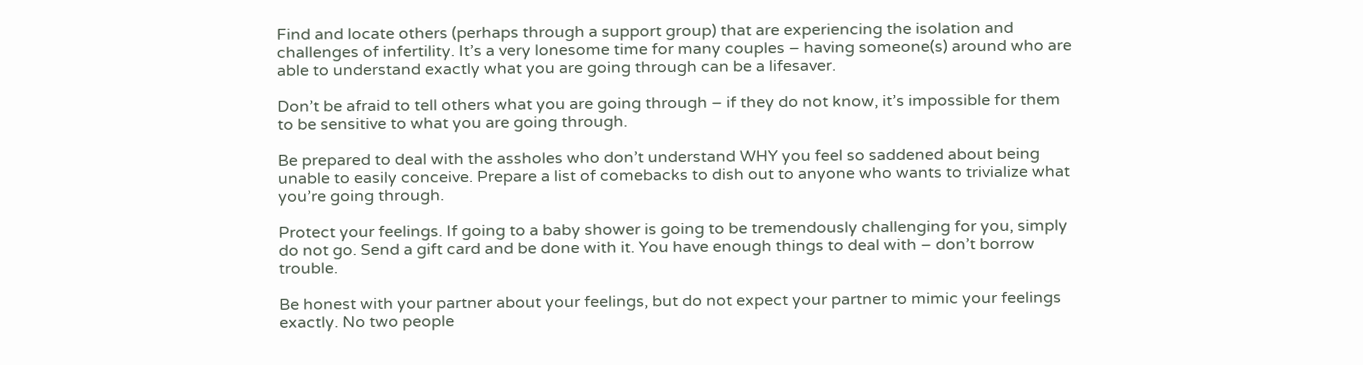Find and locate others (perhaps through a support group) that are experiencing the isolation and challenges of infertility. It’s a very lonesome time for many couples – having someone(s) around who are able to understand exactly what you are going through can be a lifesaver.

Don’t be afraid to tell others what you are going through – if they do not know, it’s impossible for them to be sensitive to what you are going through.

Be prepared to deal with the assholes who don’t understand WHY you feel so saddened about being unable to easily conceive. Prepare a list of comebacks to dish out to anyone who wants to trivialize what you’re going through.

Protect your feelings. If going to a baby shower is going to be tremendously challenging for you, simply do not go. Send a gift card and be done with it. You have enough things to deal with – don’t borrow trouble.

Be honest with your partner about your feelings, but do not expect your partner to mimic your feelings exactly. No two people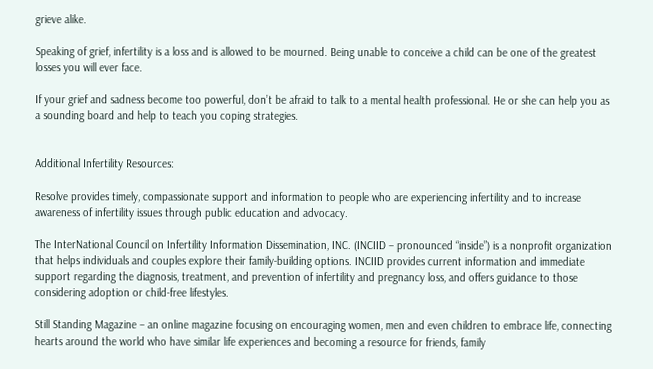grieve alike.

Speaking of grief, infertility is a loss and is allowed to be mourned. Being unable to conceive a child can be one of the greatest losses you will ever face.

If your grief and sadness become too powerful, don’t be afraid to talk to a mental health professional. He or she can help you as a sounding board and help to teach you coping strategies.


Additional Infertility Resources:

Resolve provides timely, compassionate support and information to people who are experiencing infertility and to increase awareness of infertility issues through public education and advocacy.

The InterNational Council on Infertility Information Dissemination, INC. (INCIID – pronounced “inside”) is a nonprofit organization that helps individuals and couples explore their family-building options. INCIID provides current information and immediate support regarding the diagnosis, treatment, and prevention of infertility and pregnancy loss, and offers guidance to those considering adoption or child-free lifestyles.

Still Standing Magazine – an online magazine focusing on encouraging women, men and even children to embrace life, connecting hearts around the world who have similar life experiences and becoming a resource for friends, family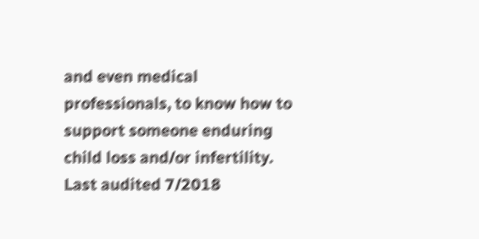and even medical professionals, to know how to support someone enduring child loss and/or infertility.
Last audited 7/2018